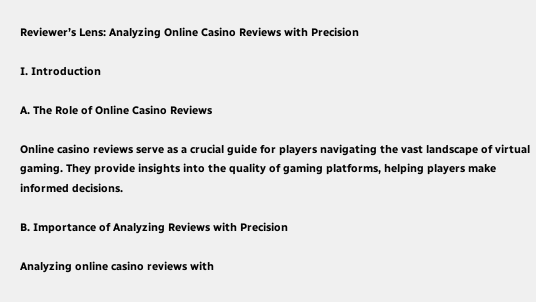Reviewer’s Lens: Analyzing Online Casino Reviews with Precision

I. Introduction

A. The Role of Online Casino Reviews

Online casino reviews serve as a crucial guide for players navigating the vast landscape of virtual gaming. They provide insights into the quality of gaming platforms, helping players make informed decisions.

B. Importance of Analyzing Reviews with Precision

Analyzing online casino reviews with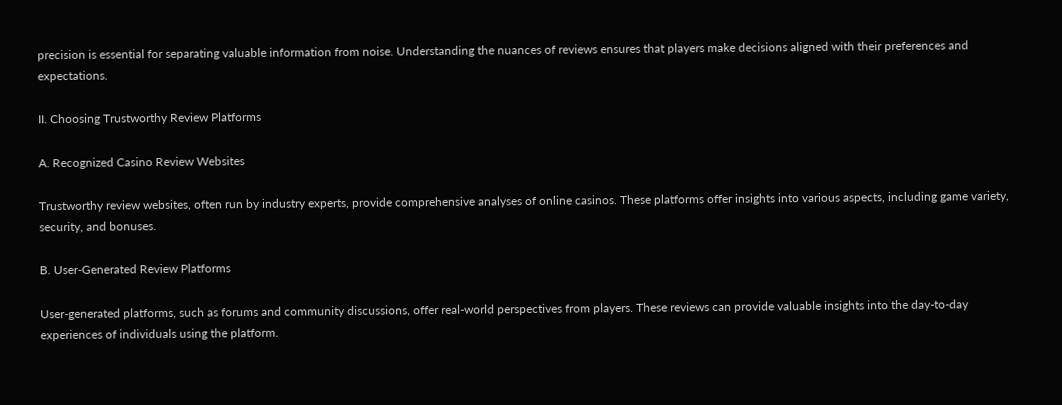precision is essential for separating valuable information from noise. Understanding the nuances of reviews ensures that players make decisions aligned with their preferences and expectations.

II. Choosing Trustworthy Review Platforms

A. Recognized Casino Review Websites

Trustworthy review websites, often run by industry experts, provide comprehensive analyses of online casinos. These platforms offer insights into various aspects, including game variety, security, and bonuses.

B. User-Generated Review Platforms

User-generated platforms, such as forums and community discussions, offer real-world perspectives from players. These reviews can provide valuable insights into the day-to-day experiences of individuals using the platform.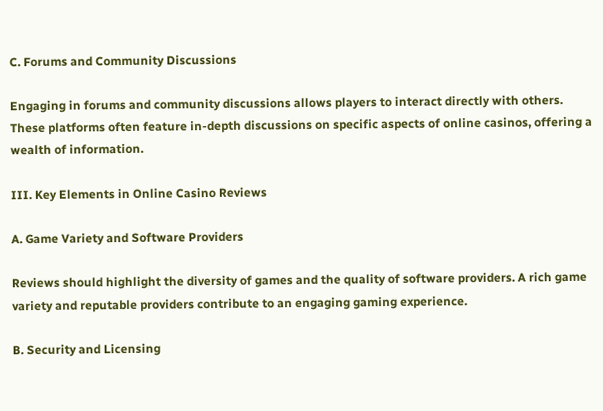C. Forums and Community Discussions

Engaging in forums and community discussions allows players to interact directly with others. These platforms often feature in-depth discussions on specific aspects of online casinos, offering a wealth of information.

III. Key Elements in Online Casino Reviews

A. Game Variety and Software Providers

Reviews should highlight the diversity of games and the quality of software providers. A rich game variety and reputable providers contribute to an engaging gaming experience.

B. Security and Licensing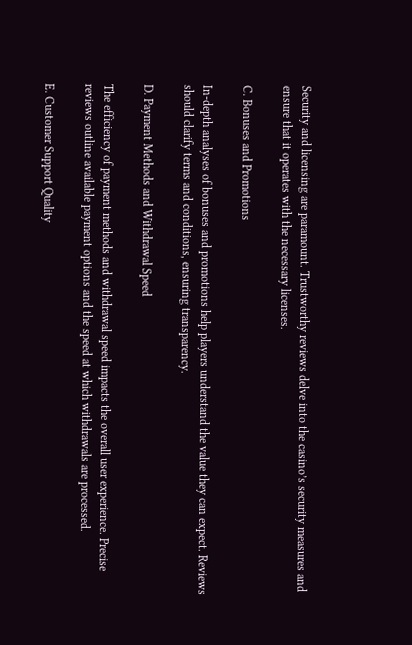Security and licensing are paramount. Trustworthy reviews delve into the casino’s security measures and ensure that it operates with the necessary licenses.

C. Bonuses and Promotions

In-depth analyses of bonuses and promotions help players understand the value they can expect. Reviews should clarify terms and conditions, ensuring transparency.

D. Payment Methods and Withdrawal Speed

The efficiency of payment methods and withdrawal speed impacts the overall user experience. Precise reviews outline available payment options and the speed at which withdrawals are processed.

E. Customer Support Quality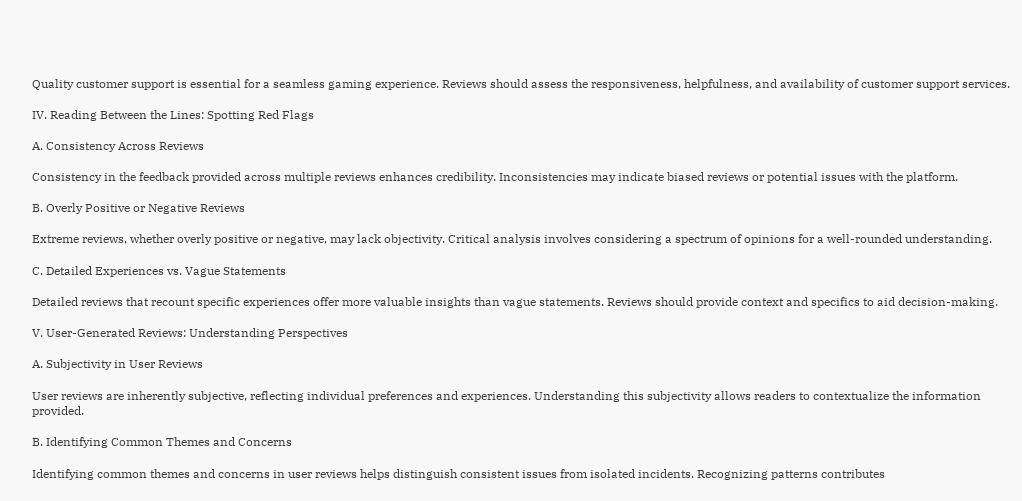Quality customer support is essential for a seamless gaming experience. Reviews should assess the responsiveness, helpfulness, and availability of customer support services.

IV. Reading Between the Lines: Spotting Red Flags

A. Consistency Across Reviews

Consistency in the feedback provided across multiple reviews enhances credibility. Inconsistencies may indicate biased reviews or potential issues with the platform.

B. Overly Positive or Negative Reviews

Extreme reviews, whether overly positive or negative, may lack objectivity. Critical analysis involves considering a spectrum of opinions for a well-rounded understanding.

C. Detailed Experiences vs. Vague Statements

Detailed reviews that recount specific experiences offer more valuable insights than vague statements. Reviews should provide context and specifics to aid decision-making.

V. User-Generated Reviews: Understanding Perspectives

A. Subjectivity in User Reviews

User reviews are inherently subjective, reflecting individual preferences and experiences. Understanding this subjectivity allows readers to contextualize the information provided.

B. Identifying Common Themes and Concerns

Identifying common themes and concerns in user reviews helps distinguish consistent issues from isolated incidents. Recognizing patterns contributes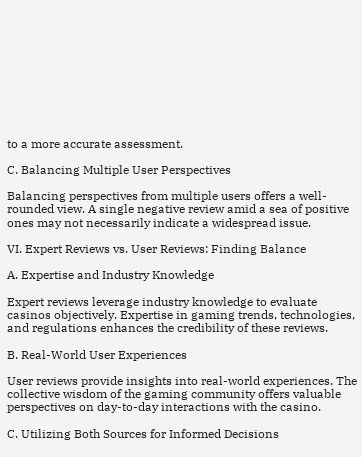to a more accurate assessment.

C. Balancing Multiple User Perspectives

Balancing perspectives from multiple users offers a well-rounded view. A single negative review amid a sea of positive ones may not necessarily indicate a widespread issue.

VI. Expert Reviews vs. User Reviews: Finding Balance

A. Expertise and Industry Knowledge

Expert reviews leverage industry knowledge to evaluate casinos objectively. Expertise in gaming trends, technologies, and regulations enhances the credibility of these reviews.

B. Real-World User Experiences

User reviews provide insights into real-world experiences. The collective wisdom of the gaming community offers valuable perspectives on day-to-day interactions with the casino.

C. Utilizing Both Sources for Informed Decisions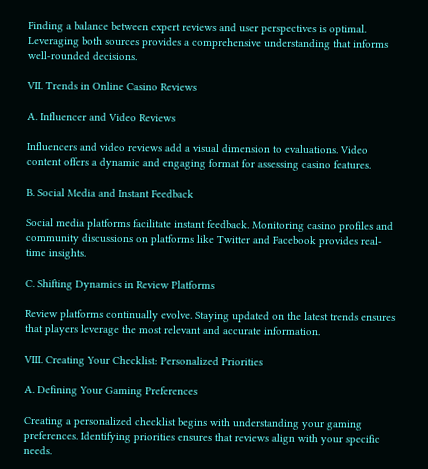Finding a balance between expert reviews and user perspectives is optimal. Leveraging both sources provides a comprehensive understanding that informs well-rounded decisions.

VII. Trends in Online Casino Reviews

A. Influencer and Video Reviews

Influencers and video reviews add a visual dimension to evaluations. Video content offers a dynamic and engaging format for assessing casino features.

B. Social Media and Instant Feedback

Social media platforms facilitate instant feedback. Monitoring casino profiles and community discussions on platforms like Twitter and Facebook provides real-time insights.

C. Shifting Dynamics in Review Platforms

Review platforms continually evolve. Staying updated on the latest trends ensures that players leverage the most relevant and accurate information.

VIII. Creating Your Checklist: Personalized Priorities

A. Defining Your Gaming Preferences

Creating a personalized checklist begins with understanding your gaming preferences. Identifying priorities ensures that reviews align with your specific needs.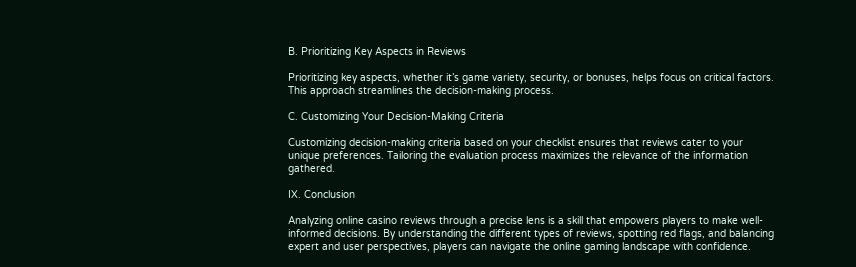B. Prioritizing Key Aspects in Reviews

Prioritizing key aspects, whether it’s game variety, security, or bonuses, helps focus on critical factors. This approach streamlines the decision-making process.

C. Customizing Your Decision-Making Criteria

Customizing decision-making criteria based on your checklist ensures that reviews cater to your unique preferences. Tailoring the evaluation process maximizes the relevance of the information gathered.

IX. Conclusion

Analyzing online casino reviews through a precise lens is a skill that empowers players to make well-informed decisions. By understanding the different types of reviews, spotting red flags, and balancing expert and user perspectives, players can navigate the online gaming landscape with confidence.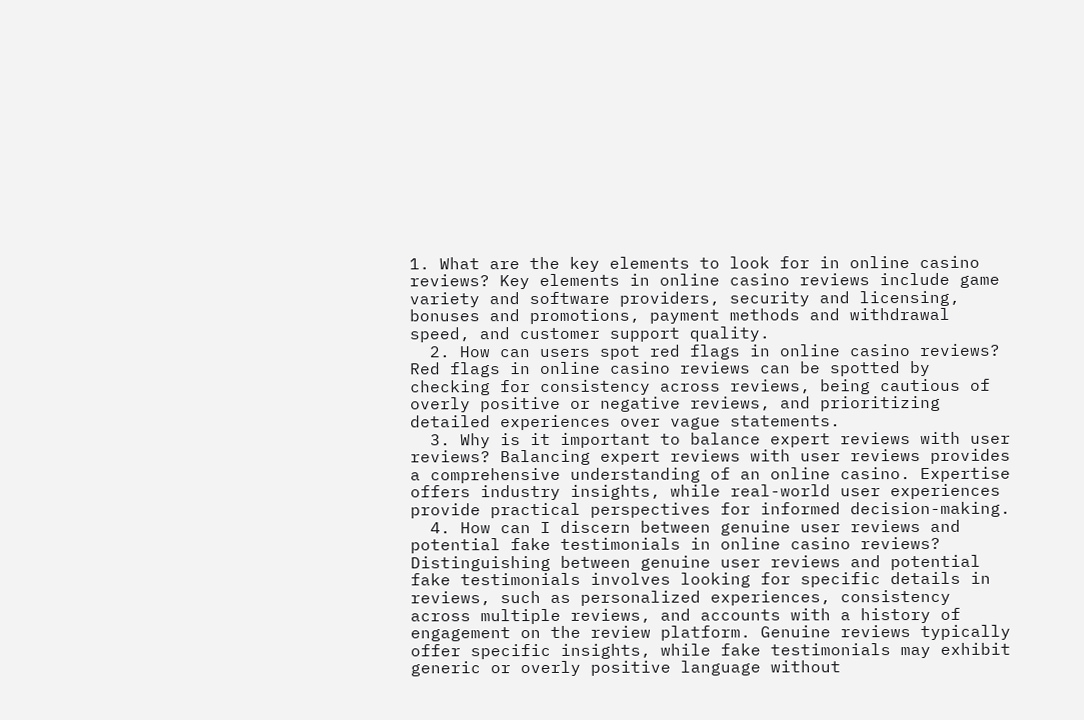1. What are the key elements to look for in online casino reviews? Key elements in online casino reviews include game variety and software providers, security and licensing, bonuses and promotions, payment methods and withdrawal speed, and customer support quality.
  2. How can users spot red flags in online casino reviews? Red flags in online casino reviews can be spotted by checking for consistency across reviews, being cautious of overly positive or negative reviews, and prioritizing detailed experiences over vague statements.
  3. Why is it important to balance expert reviews with user reviews? Balancing expert reviews with user reviews provides a comprehensive understanding of an online casino. Expertise offers industry insights, while real-world user experiences provide practical perspectives for informed decision-making.
  4. How can I discern between genuine user reviews and potential fake testimonials in online casino reviews? Distinguishing between genuine user reviews and potential fake testimonials involves looking for specific details in reviews, such as personalized experiences, consistency across multiple reviews, and accounts with a history of engagement on the review platform. Genuine reviews typically offer specific insights, while fake testimonials may exhibit generic or overly positive language without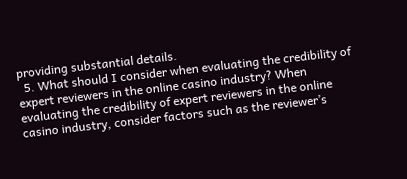providing substantial details.
  5. What should I consider when evaluating the credibility of expert reviewers in the online casino industry? When evaluating the credibility of expert reviewers in the online casino industry, consider factors such as the reviewer’s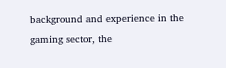background and experience in the gaming sector, the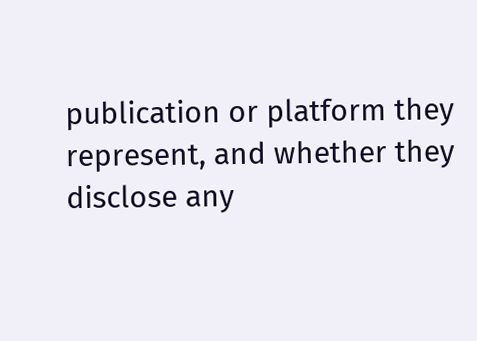publication or platform they represent, and whether they disclose any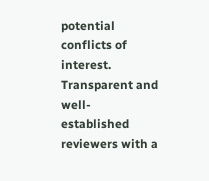potential conflicts of interest. Transparent and well-established reviewers with a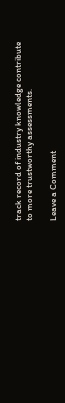track record of industry knowledge contribute to more trustworthy assessments.

Leave a Comment